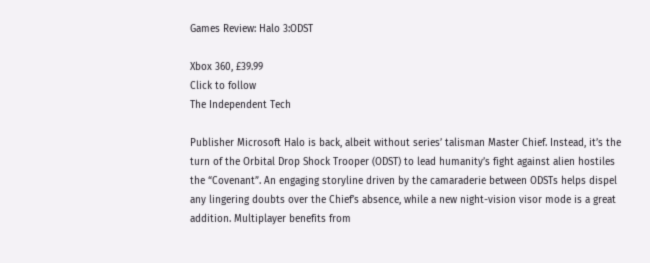Games Review: Halo 3:ODST

Xbox 360, £39.99
Click to follow
The Independent Tech

Publisher Microsoft Halo is back, albeit without series’ talisman Master Chief. Instead, it’s the turn of the Orbital Drop Shock Trooper (ODST) to lead humanity’s fight against alien hostiles the “Covenant”. An engaging storyline driven by the camaraderie between ODSTs helps dispel any lingering doubts over the Chief’s absence, while a new night-vision visor mode is a great addition. Multiplayer benefits from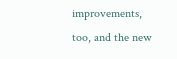improvements, too, and the new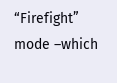“Firefight” mode –which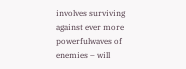involves surviving against ever more powerfulwaves of enemies – will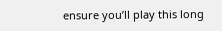ensure you’ll play this long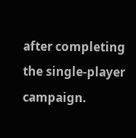after completing the single-player campaign.